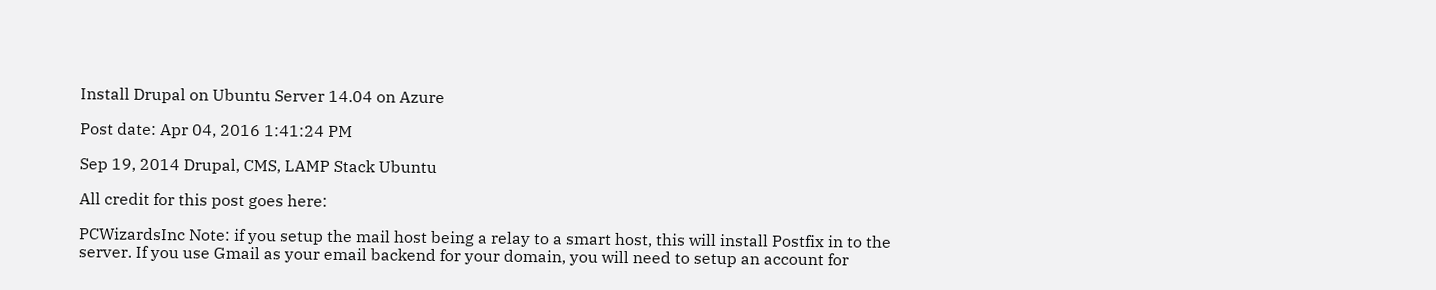Install Drupal on Ubuntu Server 14.04 on Azure

Post date: Apr 04, 2016 1:41:24 PM

Sep 19, 2014 Drupal, CMS, LAMP Stack Ubuntu

All credit for this post goes here:

PCWizardsInc Note: if you setup the mail host being a relay to a smart host, this will install Postfix in to the server. If you use Gmail as your email backend for your domain, you will need to setup an account for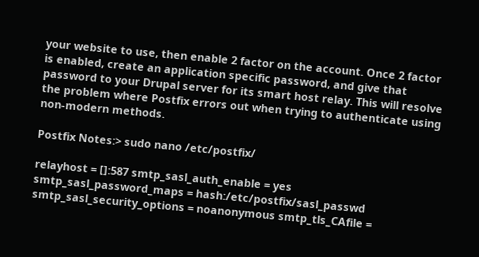your website to use, then enable 2 factor on the account. Once 2 factor is enabled, create an application specific password, and give that password to your Drupal server for its smart host relay. This will resolve the problem where Postfix errors out when trying to authenticate using non-modern methods.

Postfix Notes:> sudo nano /etc/postfix/

relayhost = []:587 smtp_sasl_auth_enable = yes smtp_sasl_password_maps = hash:/etc/postfix/sasl_passwd smtp_sasl_security_options = noanonymous smtp_tls_CAfile =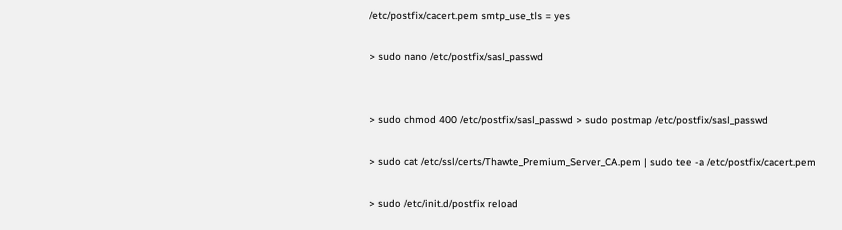/etc/postfix/cacert.pem smtp_use_tls = yes

> sudo nano /etc/postfix/sasl_passwd


> sudo chmod 400 /etc/postfix/sasl_passwd > sudo postmap /etc/postfix/sasl_passwd

> sudo cat /etc/ssl/certs/Thawte_Premium_Server_CA.pem | sudo tee -a /etc/postfix/cacert.pem

> sudo /etc/init.d/postfix reload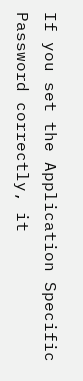If you set the Application Specific Password correctly, it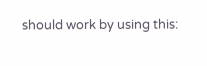should work by using this: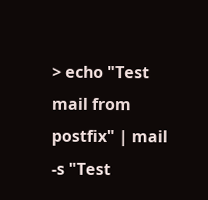> echo "Test mail from postfix" | mail -s "Test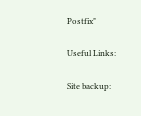Postfix"

Useful Links:

Site backup: